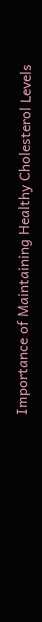Importance of Maintaining Healthy Cholesterol Levels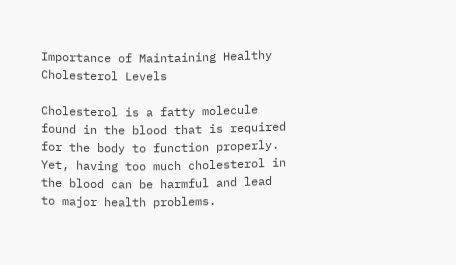Importance of Maintaining Healthy Cholesterol Levels

Cholesterol is a fatty molecule found in the blood that is required for the body to function properly. Yet, having too much cholesterol in the blood can be harmful and lead to major health problems.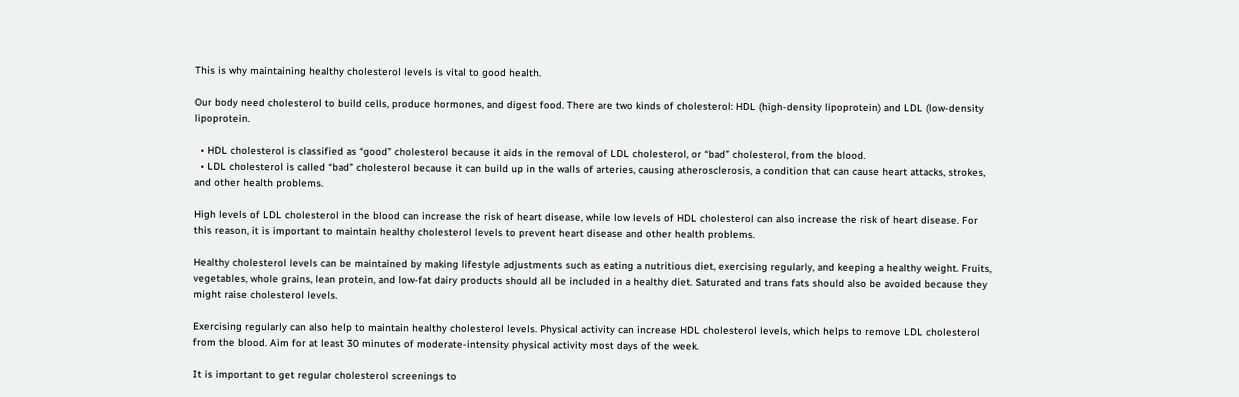This is why maintaining healthy cholesterol levels is vital to good health.

Our body need cholesterol to build cells, produce hormones, and digest food. There are two kinds of cholesterol: HDL (high-density lipoprotein) and LDL (low-density lipoprotein.

  • HDL cholesterol is classified as “good” cholesterol because it aids in the removal of LDL cholesterol, or “bad” cholesterol, from the blood.
  • LDL cholesterol is called “bad” cholesterol because it can build up in the walls of arteries, causing atherosclerosis, a condition that can cause heart attacks, strokes, and other health problems.

High levels of LDL cholesterol in the blood can increase the risk of heart disease, while low levels of HDL cholesterol can also increase the risk of heart disease. For this reason, it is important to maintain healthy cholesterol levels to prevent heart disease and other health problems.

Healthy cholesterol levels can be maintained by making lifestyle adjustments such as eating a nutritious diet, exercising regularly, and keeping a healthy weight. Fruits, vegetables, whole grains, lean protein, and low-fat dairy products should all be included in a healthy diet. Saturated and trans fats should also be avoided because they might raise cholesterol levels.

Exercising regularly can also help to maintain healthy cholesterol levels. Physical activity can increase HDL cholesterol levels, which helps to remove LDL cholesterol from the blood. Aim for at least 30 minutes of moderate-intensity physical activity most days of the week.

It is important to get regular cholesterol screenings to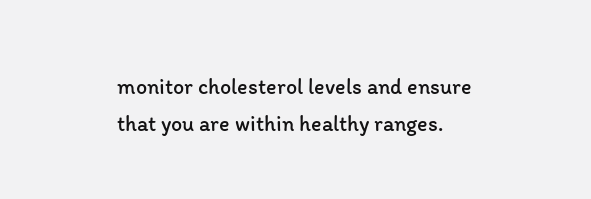monitor cholesterol levels and ensure that you are within healthy ranges.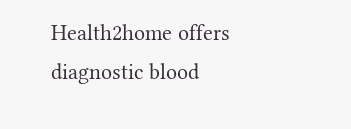Health2home offers diagnostic blood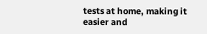tests at home, making it easier and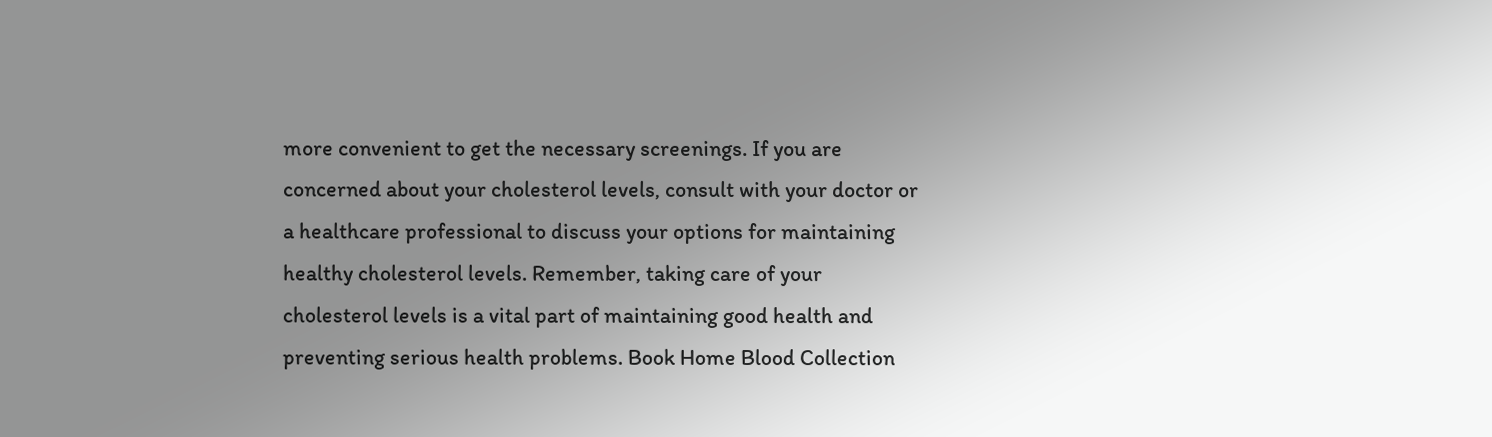more convenient to get the necessary screenings. If you are concerned about your cholesterol levels, consult with your doctor or a healthcare professional to discuss your options for maintaining healthy cholesterol levels. Remember, taking care of your cholesterol levels is a vital part of maintaining good health and preventing serious health problems. Book Home Blood Collection